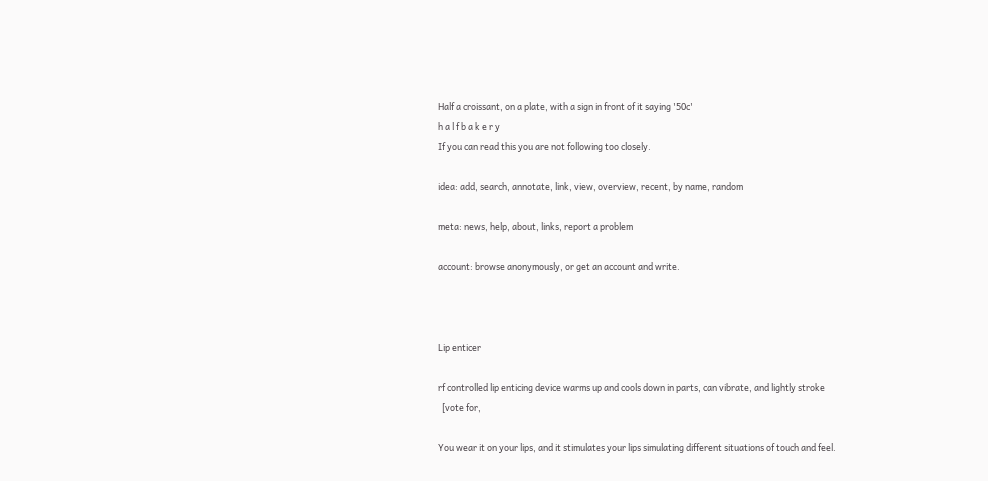Half a croissant, on a plate, with a sign in front of it saying '50c'
h a l f b a k e r y
If you can read this you are not following too closely.

idea: add, search, annotate, link, view, overview, recent, by name, random

meta: news, help, about, links, report a problem

account: browse anonymously, or get an account and write.



Lip enticer

rf controlled lip enticing device warms up and cools down in parts, can vibrate, and lightly stroke
  [vote for,

You wear it on your lips, and it stimulates your lips simulating different situations of touch and feel.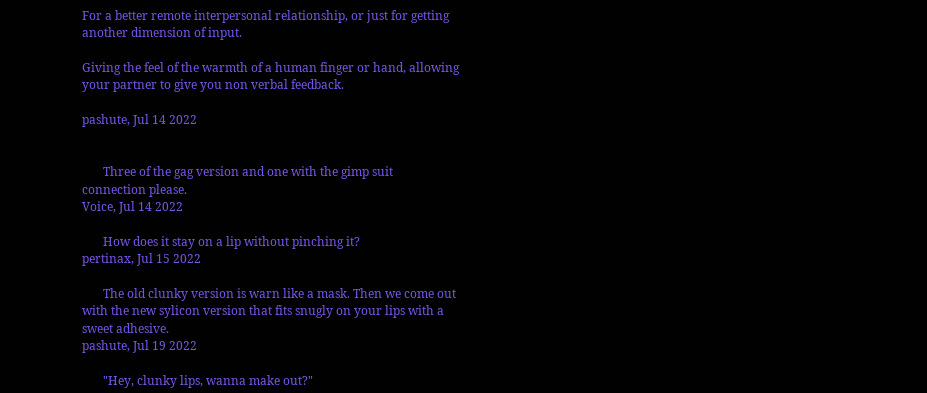For a better remote interpersonal relationship, or just for getting another dimension of input.

Giving the feel of the warmth of a human finger or hand, allowing your partner to give you non verbal feedback.

pashute, Jul 14 2022


       Three of the gag version and one with the gimp suit connection please.
Voice, Jul 14 2022

       How does it stay on a lip without pinching it?
pertinax, Jul 15 2022

       The old clunky version is warn like a mask. Then we come out with the new sylicon version that fits snugly on your lips with a sweet adhesive.
pashute, Jul 19 2022

       "Hey, clunky lips, wanna make out?"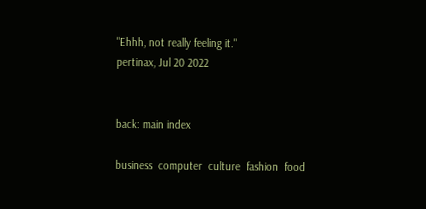"Ehhh, not really feeling it."
pertinax, Jul 20 2022


back: main index

business  computer  culture  fashion  food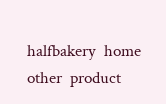halfbakery  home  other  product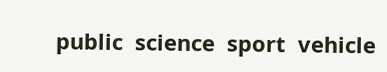public  science  sport  vehicle